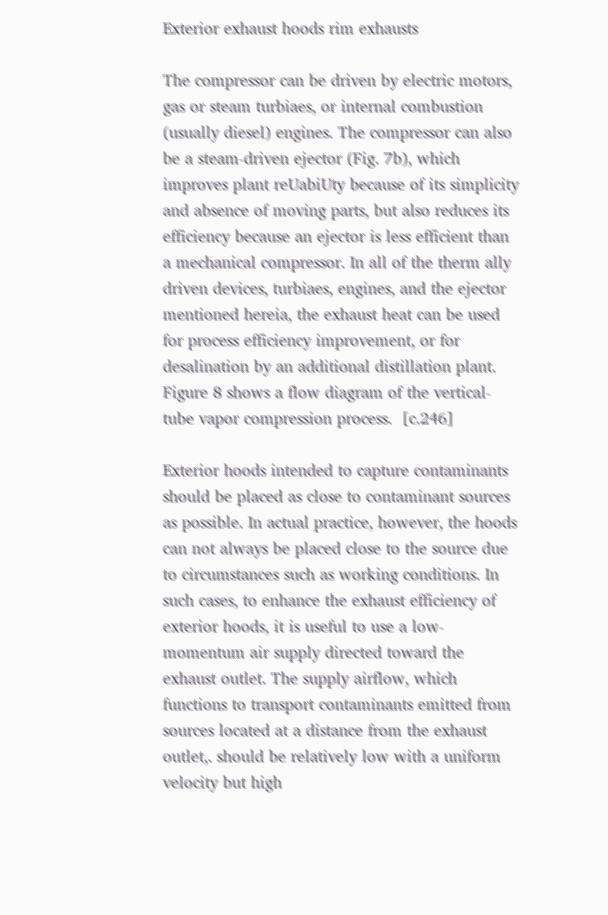Exterior exhaust hoods rim exhausts

The compressor can be driven by electric motors, gas or steam turbiaes, or internal combustion (usually diesel) engines. The compressor can also be a steam-driven ejector (Fig. 7b), which improves plant reUabiUty because of its simplicity and absence of moving parts, but also reduces its efficiency because an ejector is less efficient than a mechanical compressor. In all of the therm ally driven devices, turbiaes, engines, and the ejector mentioned hereia, the exhaust heat can be used for process efficiency improvement, or for desalination by an additional distillation plant. Figure 8 shows a flow diagram of the vertical-tube vapor compression process.  [c.246]

Exterior hoods intended to capture contaminants should be placed as close to contaminant sources as possible. In actual practice, however, the hoods can not always be placed close to the source due to circumstances such as working conditions. In such cases, to enhance the exhaust efficiency of exterior hoods, it is useful to use a low-momentum air supply directed toward the exhaust outlet. The supply airflow, which functions to transport contaminants emitted from sources located at a distance from the exhaust outlet,. should be relatively low with a uniform velocity but high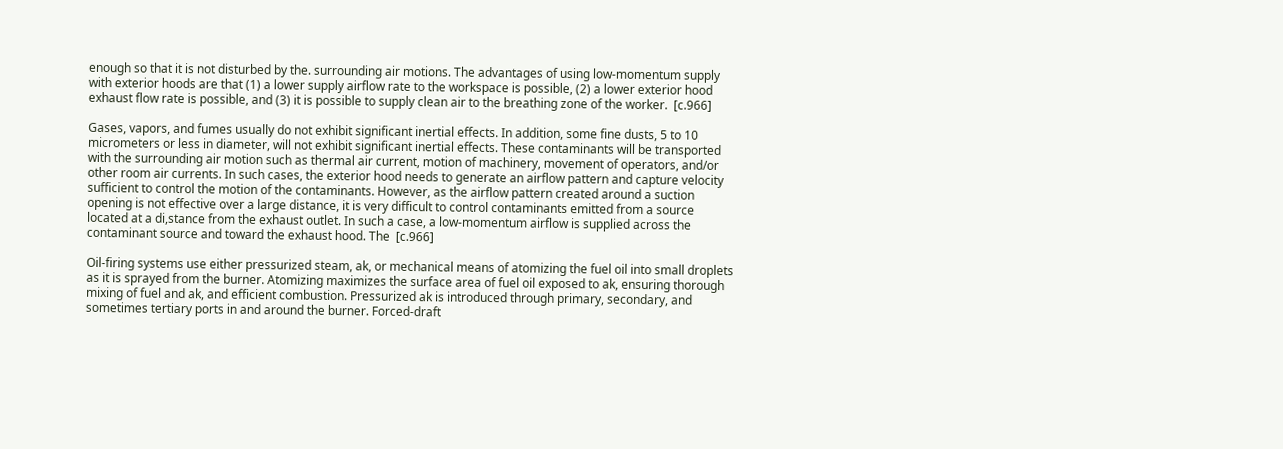enough so that it is not disturbed by the. surrounding air motions. The advantages of using low-momentum supply with exterior hoods are that (1) a lower supply airflow rate to the workspace is possible, (2) a lower exterior hood exhaust flow rate is possible, and (3) it is possible to supply clean air to the breathing zone of the worker.  [c.966]

Gases, vapors, and fumes usually do not exhibit significant inertial effects. In addition, some fine dusts, 5 to 10 micrometers or less in diameter, will not exhibit significant inertial effects. These contaminants will be transported with the surrounding air motion such as thermal air current, motion of machinery, movement of operators, and/or other room air currents. In such cases, the exterior hood needs to generate an airflow pattern and capture velocity sufficient to control the motion of the contaminants. However, as the airflow pattern created around a suction opening is not effective over a large distance, it is very difficult to control contaminants emitted from a source located at a di,stance from the exhaust outlet. In such a case, a low-momentum airflow is supplied across the contaminant source and toward the exhaust hood. The  [c.966]

Oil-firing systems use either pressurized steam, ak, or mechanical means of atomizing the fuel oil into small droplets as it is sprayed from the burner. Atomizing maximizes the surface area of fuel oil exposed to ak, ensuring thorough mixing of fuel and ak, and efficient combustion. Pressurized ak is introduced through primary, secondary, and sometimes tertiary ports in and around the burner. Forced-draft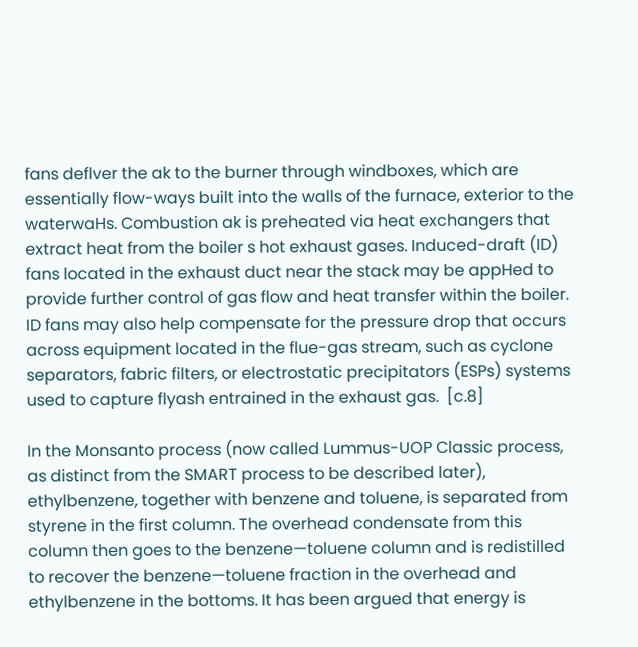fans deflver the ak to the burner through windboxes, which are essentially flow-ways built into the walls of the furnace, exterior to the waterwaHs. Combustion ak is preheated via heat exchangers that extract heat from the boiler s hot exhaust gases. Induced-draft (ID) fans located in the exhaust duct near the stack may be appHed to provide further control of gas flow and heat transfer within the boiler. ID fans may also help compensate for the pressure drop that occurs across equipment located in the flue-gas stream, such as cyclone separators, fabric filters, or electrostatic precipitators (ESPs) systems used to capture flyash entrained in the exhaust gas.  [c.8]

In the Monsanto process (now called Lummus-UOP Classic process, as distinct from the SMART process to be described later), ethylbenzene, together with benzene and toluene, is separated from styrene in the first column. The overhead condensate from this column then goes to the benzene—toluene column and is redistilled to recover the benzene—toluene fraction in the overhead and ethylbenzene in the bottoms. It has been argued that energy is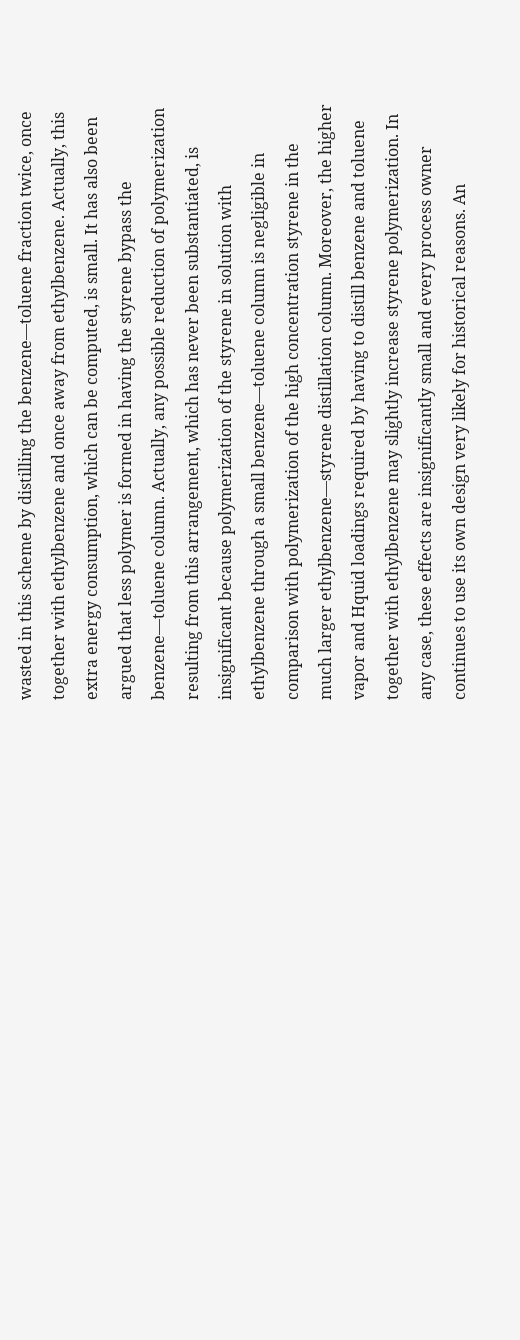wasted in this scheme by distilling the benzene—toluene fraction twice, once together with ethylbenzene and once away from ethylbenzene. Actually, this extra energy consumption, which can be computed, is small. It has also been argued that less polymer is formed in having the styrene bypass the benzene—toluene column. Actually, any possible reduction of polymerization resulting from this arrangement, which has never been substantiated, is insignificant because polymerization of the styrene in solution with ethylbenzene through a small benzene—toluene column is negligible in comparison with polymerization of the high concentration styrene in the much larger ethylbenzene—styrene distillation column. Moreover, the higher vapor and Hquid loadings required by having to distill benzene and toluene together with ethylbenzene may slightly increase styrene polymerization. In any case, these effects are insignificantly small and every process owner continues to use its own design very likely for historical reasons. An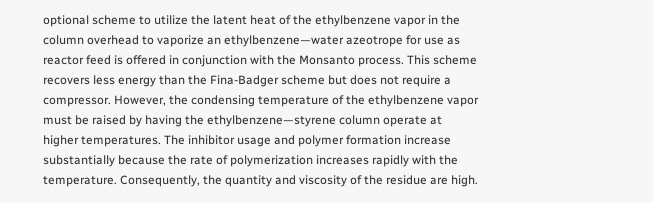optional scheme to utilize the latent heat of the ethylbenzene vapor in the column overhead to vaporize an ethylbenzene—water azeotrope for use as reactor feed is offered in conjunction with the Monsanto process. This scheme recovers less energy than the Fina-Badger scheme but does not require a compressor. However, the condensing temperature of the ethylbenzene vapor must be raised by having the ethylbenzene—styrene column operate at higher temperatures. The inhibitor usage and polymer formation increase substantially because the rate of polymerization increases rapidly with the temperature. Consequently, the quantity and viscosity of the residue are high.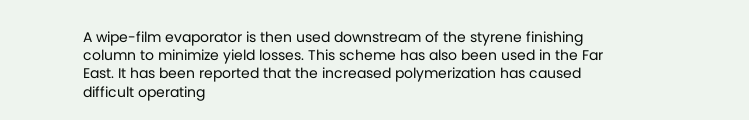A wipe-film evaporator is then used downstream of the styrene finishing column to minimize yield losses. This scheme has also been used in the Far East. It has been reported that the increased polymerization has caused difficult operating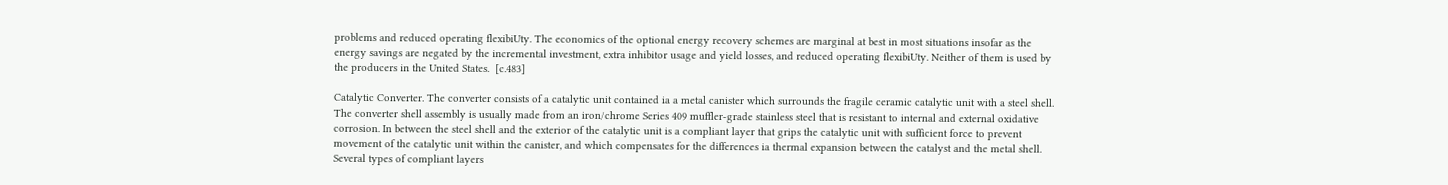problems and reduced operating flexibiUty. The economics of the optional energy recovery schemes are marginal at best in most situations insofar as the energy savings are negated by the incremental investment, extra inhibitor usage and yield losses, and reduced operating flexibiUty. Neither of them is used by the producers in the United States.  [c.483]

Catalytic Converter. The converter consists of a catalytic unit contained ia a metal canister which surrounds the fragile ceramic catalytic unit with a steel shell. The converter shell assembly is usually made from an iron/chrome Series 409 muffler-grade stainless steel that is resistant to internal and external oxidative corrosion. In between the steel shell and the exterior of the catalytic unit is a compliant layer that grips the catalytic unit with sufficient force to prevent movement of the catalytic unit within the canister, and which compensates for the differences ia thermal expansion between the catalyst and the metal shell. Several types of compliant layers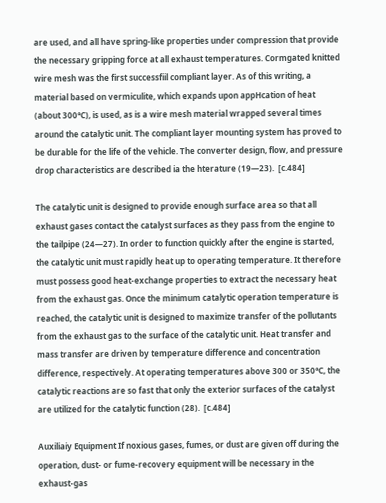are used, and all have spring-like properties under compression that provide the necessary gripping force at all exhaust temperatures. Cormgated knitted wire mesh was the first successfiil compliant layer. As of this writing, a material based on vermiculite, which expands upon appHcation of heat (about 300°C), is used, as is a wire mesh material wrapped several times around the catalytic unit. The compliant layer mounting system has proved to be durable for the life of the vehicle. The converter design, flow, and pressure drop characteristics are described ia the hterature (19—23).  [c.484]

The catalytic unit is designed to provide enough surface area so that all exhaust gases contact the catalyst surfaces as they pass from the engine to the tailpipe (24—27). In order to function quickly after the engine is started, the catalytic unit must rapidly heat up to operating temperature. It therefore must possess good heat-exchange properties to extract the necessary heat from the exhaust gas. Once the minimum catalytic operation temperature is reached, the catalytic unit is designed to maximize transfer of the pollutants from the exhaust gas to the surface of the catalytic unit. Heat transfer and mass transfer are driven by temperature difference and concentration difference, respectively. At operating temperatures above 300 or 350°C, the catalytic reactions are so fast that only the exterior surfaces of the catalyst are utilized for the catalytic function (28).  [c.484]

Auxiliaiy Equipment If noxious gases, fumes, or dust are given off during the operation, dust- or fume-recovery equipment will be necessary in the exhaust-gas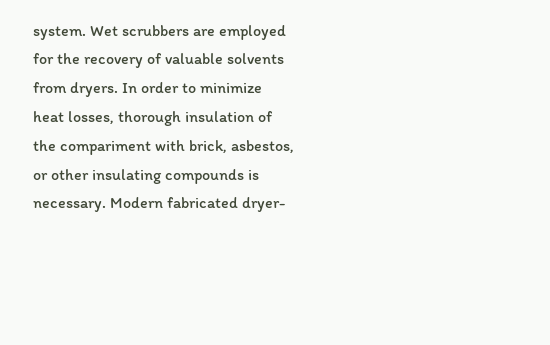system. Wet scrubbers are employed for the recovery of valuable solvents from dryers. In order to minimize heat losses, thorough insulation of the compariment with brick, asbestos, or other insulating compounds is necessary. Modern fabricated dryer-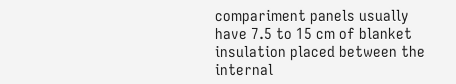compariment panels usually have 7.5 to 15 cm of blanket insulation placed between the internal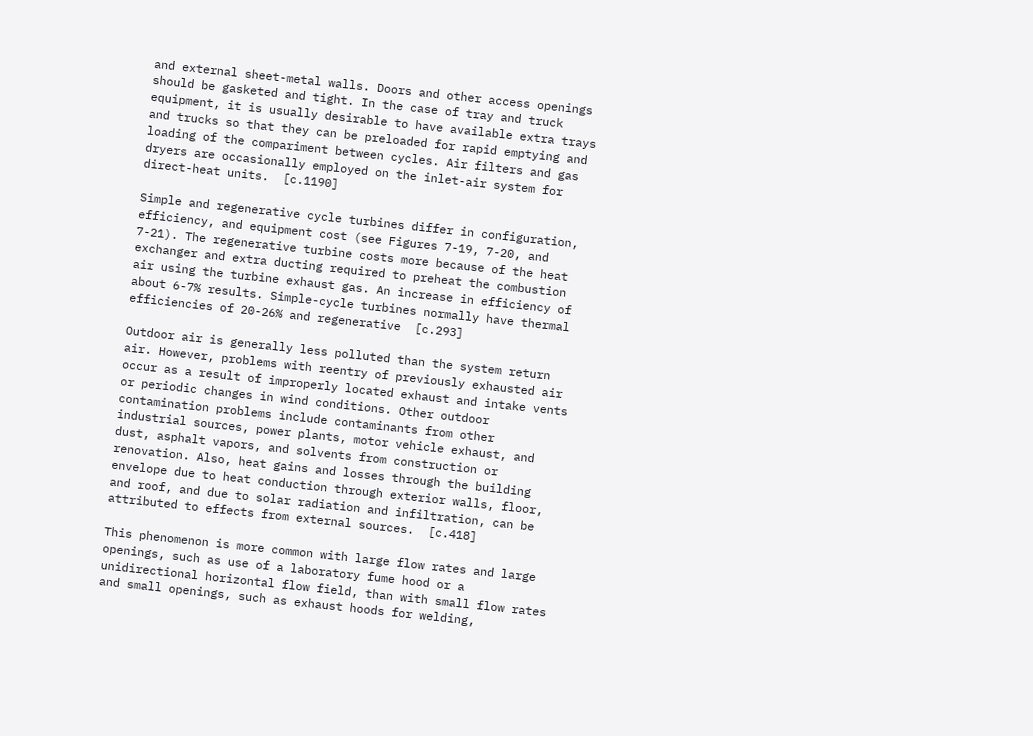and external sheet-metal walls. Doors and other access openings should be gasketed and tight. In the case of tray and truck equipment, it is usually desirable to have available extra trays and trucks so that they can be preloaded for rapid emptying and loading of the compariment between cycles. Air filters and gas dryers are occasionally employed on the inlet-air system for direct-heat units.  [c.1190]

Simple and regenerative cycle turbines differ in configuration, efficiency, and equipment cost (see Figures 7-19, 7-20, and 7-21). The regenerative turbine costs more because of the heat exchanger and extra ducting required to preheat the combustion air using the turbine exhaust gas. An increase in efficiency of about 6-7% results. Simple-cycle turbines normally have thermal efficiencies of 20-26% and regenerative  [c.293]

Outdoor air is generally less polluted than the system return air. However, problems with reentry of previously exhausted air occur as a result of improperly located exhaust and intake vents or periodic changes in wind conditions. Other outdoor contamination problems include contaminants from other industrial sources, power plants, motor vehicle exhaust, and dust, asphalt vapors, and solvents from construction or renovation. Also, heat gains and losses through the building envelope due to heat conduction through exterior walls, floor, and roof, and due to solar radiation and infiltration, can be attributed to effects from external sources.  [c.418]

This phenomenon is more common with large flow rates and large openings, such as use of a laboratory fume hood or a unidirectional horizontal flow field, than with small flow rates and small openings, such as exhaust hoods for welding,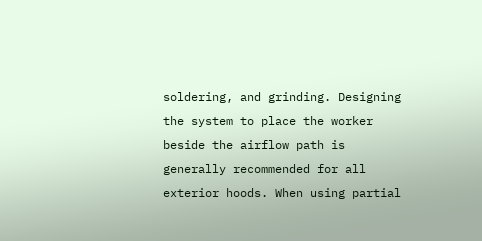soldering, and grinding. Designing the system to place the worker beside the airflow path is generally recommended for all exterior hoods. When using partial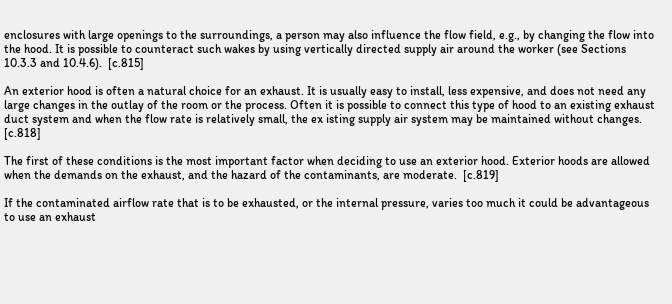enclosures with large openings to the surroundings, a person may also influence the flow field, e.g., by changing the flow into the hood. It is possible to counteract such wakes by using vertically directed supply air around the worker (see Sections 10.3.3 and 10.4.6).  [c.815]

An exterior hood is often a natural choice for an exhaust. It is usually easy to install, less expensive, and does not need any large changes in the outlay of the room or the process. Often it is possible to connect this type of hood to an existing exhaust duct system and when the flow rate is relatively small, the ex isting supply air system may be maintained without changes.  [c.818]

The first of these conditions is the most important factor when deciding to use an exterior hood. Exterior hoods are allowed when the demands on the exhaust, and the hazard of the contaminants, are moderate.  [c.819]

If the contaminated airflow rate that is to be exhausted, or the internal pressure, varies too much it could be advantageous to use an exhaust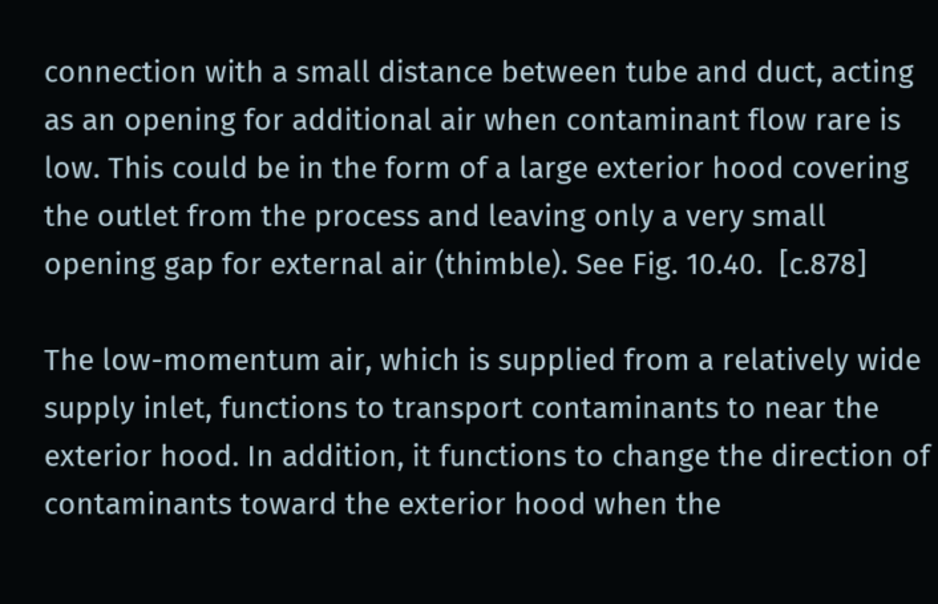connection with a small distance between tube and duct, acting as an opening for additional air when contaminant flow rare is low. This could be in the form of a large exterior hood covering the outlet from the process and leaving only a very small opening gap for external air (thimble). See Fig. 10.40.  [c.878]

The low-momentum air, which is supplied from a relatively wide supply inlet, functions to transport contaminants to near the exterior hood. In addition, it functions to change the direction of contaminants toward the exterior hood when the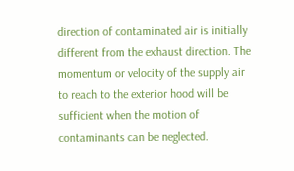direction of contaminated air is initially different from the exhaust direction. The momentum or velocity of the supply air to reach to the exterior hood will be sufficient when the motion of contaminants can be neglected.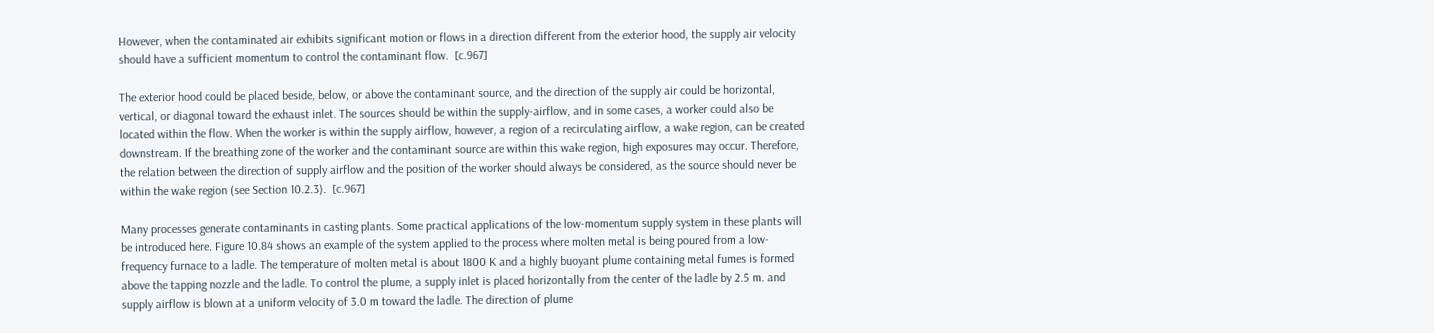However, when the contaminated air exhibits significant motion or flows in a direction different from the exterior hood, the supply air velocity should have a sufficient momentum to control the contaminant flow.  [c.967]

The exterior hood could be placed beside, below, or above the contaminant source, and the direction of the supply air could be horizontal, vertical, or diagonal toward the exhaust inlet. The sources should be within the supply-airflow, and in some cases, a worker could also be located within the flow. When the worker is within the supply airflow, however, a region of a recirculating airflow, a wake region, can be created downstream. If the breathing zone of the worker and the contaminant source are within this wake region, high exposures may occur. Therefore, the relation between the direction of supply airflow and the position of the worker should always be considered, as the source should never be within the wake region (see Section 10.2.3).  [c.967]

Many processes generate contaminants in casting plants. Some practical applications of the low-momentum supply system in these plants will be introduced here. Figure 10.84 shows an example of the system applied to the process where molten metal is being poured from a low-frequency furnace to a ladle. The temperature of molten metal is about 1800 K and a highly buoyant plume containing metal fumes is formed above the tapping nozzle and the ladle. To control the plume, a supply inlet is placed horizontally from the center of the ladle by 2.5 m. and supply airflow is blown at a uniform velocity of 3.0 m toward the ladle. The direction of plume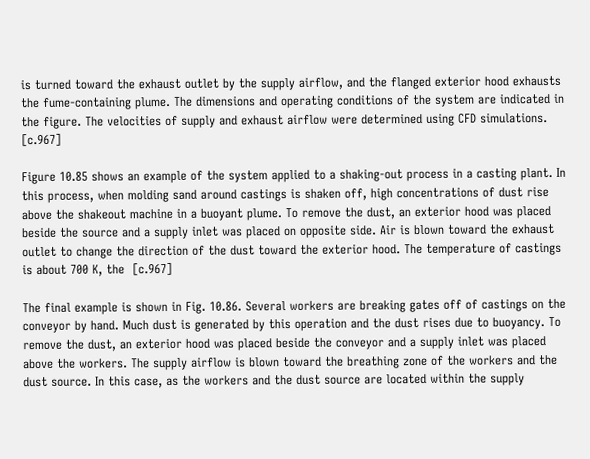is turned toward the exhaust outlet by the supply airflow, and the flanged exterior hood exhausts the fume-containing plume. The dimensions and operating conditions of the system are indicated in the figure. The velocities of supply and exhaust airflow were determined using CFD simulations.  [c.967]

Figure 10.85 shows an example of the system applied to a shaking-out process in a casting plant. In this process, when molding sand around castings is shaken off, high concentrations of dust rise above the shakeout machine in a buoyant plume. To remove the dust, an exterior hood was placed beside the source and a supply inlet was placed on opposite side. Air is blown toward the exhaust outlet to change the direction of the dust toward the exterior hood. The temperature of castings is about 700 K, the  [c.967]

The final example is shown in Fig. 10.86. Several workers are breaking gates off of castings on the conveyor by hand. Much dust is generated by this operation and the dust rises due to buoyancy. To remove the dust, an exterior hood was placed beside the conveyor and a supply inlet was placed above the workers. The supply airflow is blown toward the breathing zone of the workers and the dust source. In this case, as the workers and the dust source are located within the supply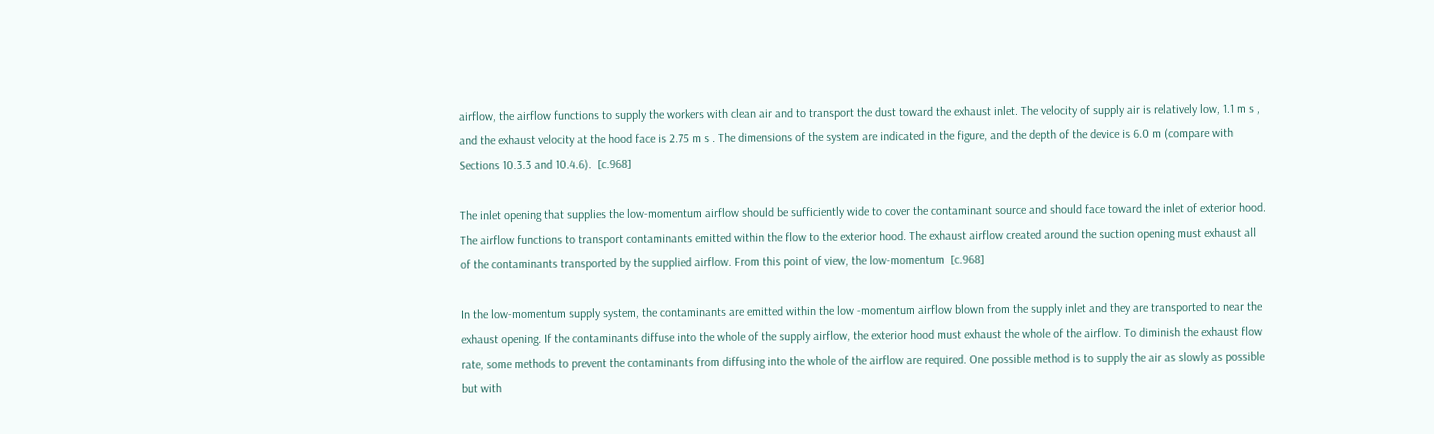airflow, the airflow functions to supply the workers with clean air and to transport the dust toward the exhaust inlet. The velocity of supply air is relatively low, 1.1 m s , and the exhaust velocity at the hood face is 2.75 m s . The dimensions of the system are indicated in the figure, and the depth of the device is 6.0 m (compare with Sections 10.3.3 and 10.4.6).  [c.968]

The inlet opening that supplies the low-momentum airflow should be sufficiently wide to cover the contaminant source and should face toward the inlet of exterior hood. The airflow functions to transport contaminants emitted within the flow to the exterior hood. The exhaust airflow created around the suction opening must exhaust all of the contaminants transported by the supplied airflow. From this point of view, the low-momentum  [c.968]

In the low-momentum supply system, the contaminants are emitted within the low -momentum airflow blown from the supply inlet and they are transported to near the exhaust opening. If the contaminants diffuse into the whole of the supply airflow, the exterior hood must exhaust the whole of the airflow. To diminish the exhaust flow rate, some methods to prevent the contaminants from diffusing into the whole of the airflow are required. One possible method is to supply the air as slowly as possible but with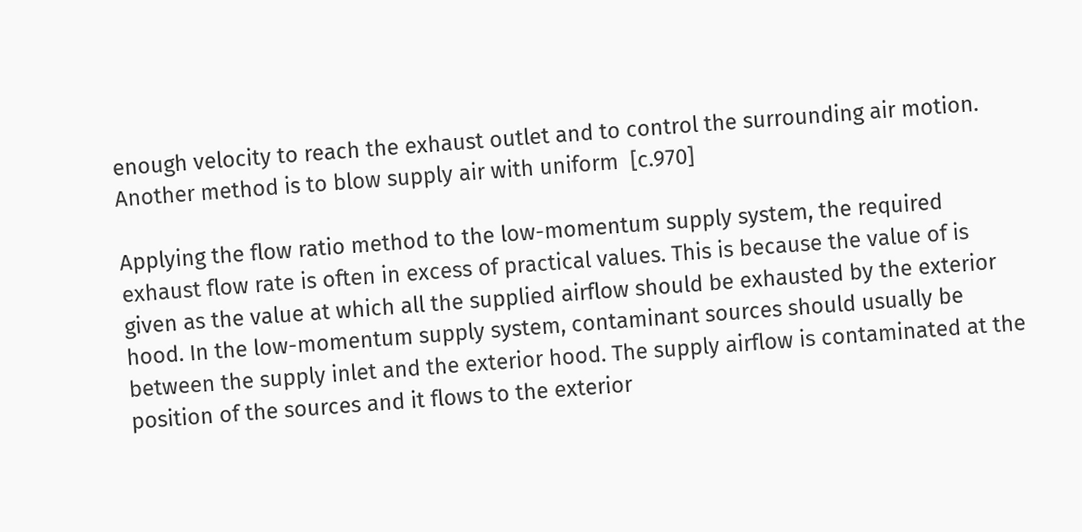enough velocity to reach the exhaust outlet and to control the surrounding air motion. Another method is to blow supply air with uniform  [c.970]

Applying the flow ratio method to the low-momentum supply system, the required exhaust flow rate is often in excess of practical values. This is because the value of is given as the value at which all the supplied airflow should be exhausted by the exterior hood. In the low-momentum supply system, contaminant sources should usually be between the supply inlet and the exterior hood. The supply airflow is contaminated at the position of the sources and it flows to the exterior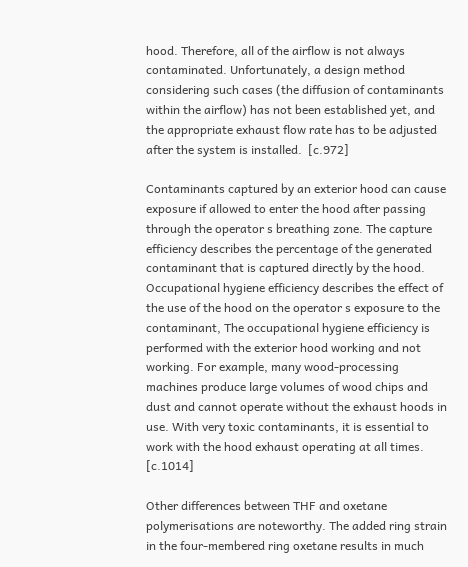hood. Therefore, all of the airflow is not always contaminated. Unfortunately, a design method considering such cases (the diffusion of contaminants within the airflow) has not been established yet, and the appropriate exhaust flow rate has to be adjusted after the system is installed.  [c.972]

Contaminants captured by an exterior hood can cause exposure if allowed to enter the hood after passing through the operator s breathing zone. The capture efficiency describes the percentage of the generated contaminant that is captured directly by the hood. Occupational hygiene efficiency describes the effect of the use of the hood on the operator s exposure to the contaminant, The occupational hygiene efficiency is performed with the exterior hood working and not working. For example, many wood-processing machines produce large volumes of wood chips and dust and cannot operate without the exhaust hoods in use. With very toxic contaminants, it is essential to work with the hood exhaust operating at all times.  [c.1014]

Other differences between THF and oxetane polymerisations are noteworthy. The added ring strain in the four-membered ring oxetane results in much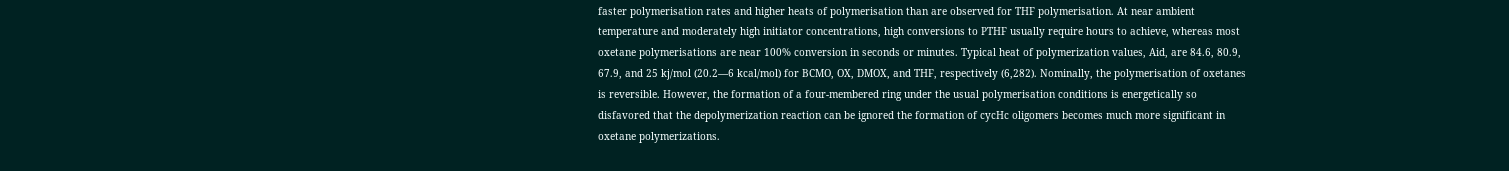faster polymerisation rates and higher heats of polymerisation than are observed for THF polymerisation. At near ambient temperature and moderately high initiator concentrations, high conversions to PTHF usually require hours to achieve, whereas most oxetane polymerisations are near 100% conversion in seconds or minutes. Typical heat of polymerization values, Aid, are 84.6, 80.9, 67.9, and 25 kj/mol (20.2—6 kcal/mol) for BCMO, OX, DMOX, and THF, respectively (6,282). Nominally, the polymerisation of oxetanes is reversible. However, the formation of a four-membered ring under the usual polymerisation conditions is energetically so disfavored that the depolymerization reaction can be ignored the formation of cycHc oligomers becomes much more significant in oxetane polymerizations.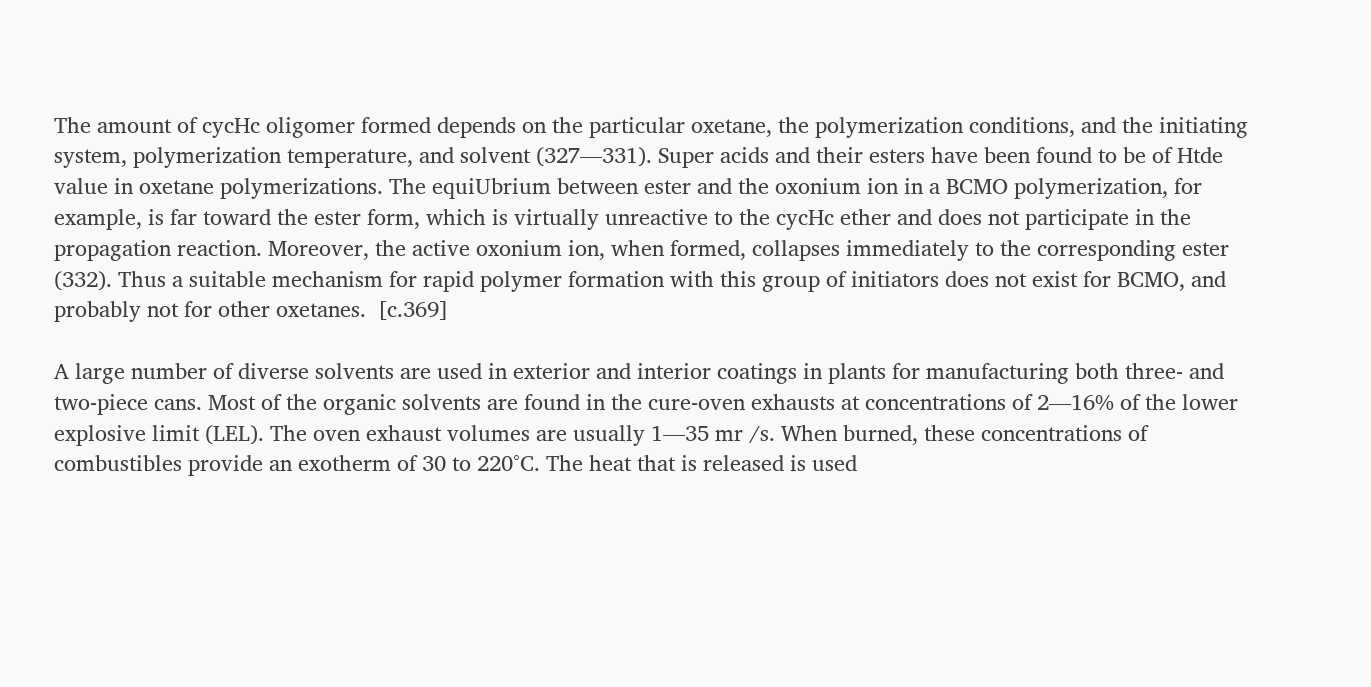The amount of cycHc oligomer formed depends on the particular oxetane, the polymerization conditions, and the initiating system, polymerization temperature, and solvent (327—331). Super acids and their esters have been found to be of Htde value in oxetane polymerizations. The equiUbrium between ester and the oxonium ion in a BCMO polymerization, for example, is far toward the ester form, which is virtually unreactive to the cycHc ether and does not participate in the propagation reaction. Moreover, the active oxonium ion, when formed, collapses immediately to the corresponding ester (332). Thus a suitable mechanism for rapid polymer formation with this group of initiators does not exist for BCMO, and probably not for other oxetanes.  [c.369]

A large number of diverse solvents are used in exterior and interior coatings in plants for manufacturing both three- and two-piece cans. Most of the organic solvents are found in the cure-oven exhausts at concentrations of 2—16% of the lower explosive limit (LEL). The oven exhaust volumes are usually 1—35 mr /s. When burned, these concentrations of combustibles provide an exotherm of 30 to 220°C. The heat that is released is used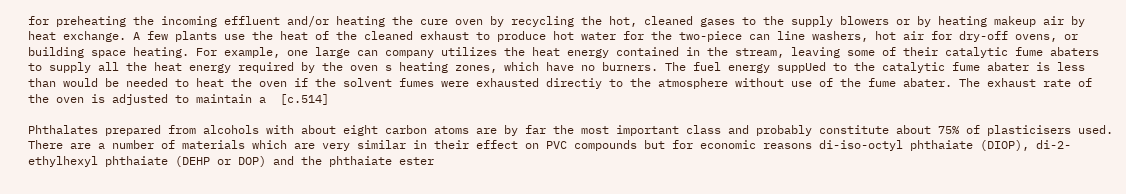for preheating the incoming effluent and/or heating the cure oven by recycling the hot, cleaned gases to the supply blowers or by heating makeup air by heat exchange. A few plants use the heat of the cleaned exhaust to produce hot water for the two-piece can line washers, hot air for dry-off ovens, or building space heating. For example, one large can company utilizes the heat energy contained in the stream, leaving some of their catalytic fume abaters to supply all the heat energy required by the oven s heating zones, which have no burners. The fuel energy suppUed to the catalytic fume abater is less than would be needed to heat the oven if the solvent fumes were exhausted directiy to the atmosphere without use of the fume abater. The exhaust rate of the oven is adjusted to maintain a  [c.514]

Phthalates prepared from alcohols with about eight carbon atoms are by far the most important class and probably constitute about 75% of plasticisers used. There are a number of materials which are very similar in their effect on PVC compounds but for economic reasons di-iso-octyl phthaiate (DIOP), di-2-ethylhexyl phthaiate (DEHP or DOP) and the phthaiate ester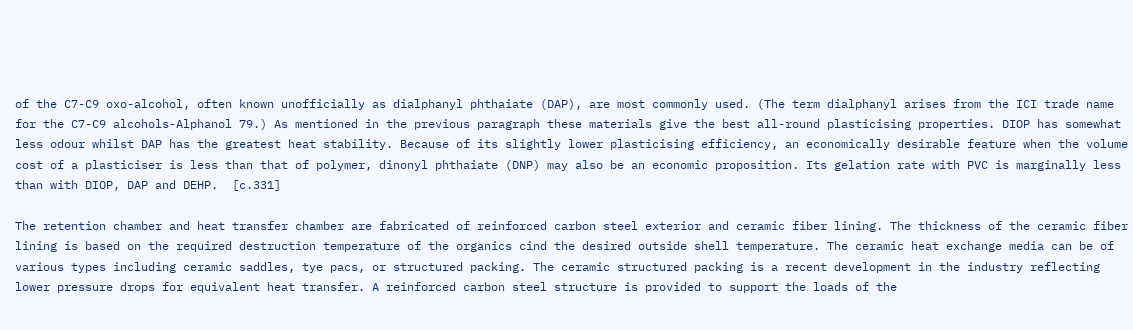of the C7-C9 oxo-alcohol, often known unofficially as dialphanyl phthaiate (DAP), are most commonly used. (The term dialphanyl arises from the ICI trade name for the C7-C9 alcohols-Alphanol 79.) As mentioned in the previous paragraph these materials give the best all-round plasticising properties. DIOP has somewhat less odour whilst DAP has the greatest heat stability. Because of its slightly lower plasticising efficiency, an economically desirable feature when the volume cost of a plasticiser is less than that of polymer, dinonyl phthaiate (DNP) may also be an economic proposition. Its gelation rate with PVC is marginally less than with DIOP, DAP and DEHP.  [c.331]

The retention chamber and heat transfer chamber are fabricated of reinforced carbon steel exterior and ceramic fiber lining. The thickness of the ceramic fiber lining is based on the required destruction temperature of the organics cind the desired outside shell temperature. The ceramic heat exchange media can be of various types including ceramic saddles, tye pacs, or structured packing. The ceramic structured packing is a recent development in the industry reflecting lower pressure drops for equivalent heat transfer. A reinforced carbon steel structure is provided to support the loads of the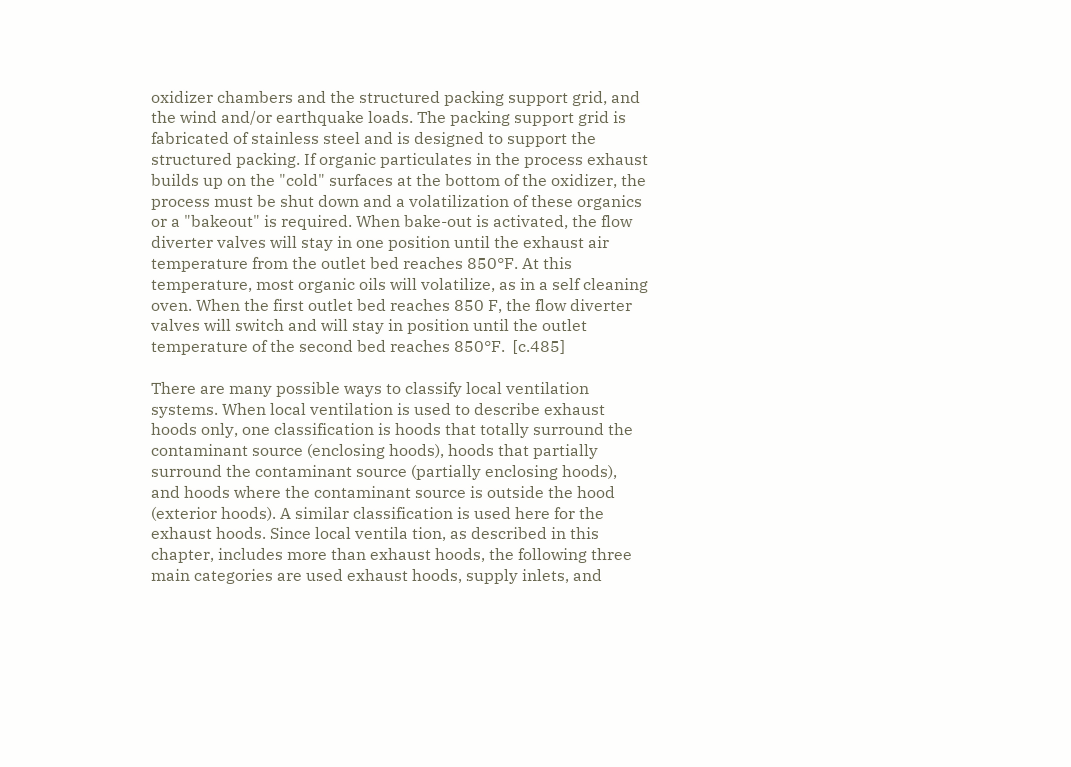oxidizer chambers and the structured packing support grid, and the wind and/or earthquake loads. The packing support grid is fabricated of stainless steel and is designed to support the structured packing. If organic particulates in the process exhaust builds up on the "cold" surfaces at the bottom of the oxidizer, the process must be shut down and a volatilization of these organics or a "bakeout" is required. When bake-out is activated, the flow diverter valves will stay in one position until the exhaust air temperature from the outlet bed reaches 850°F. At this temperature, most organic oils will volatilize, as in a self cleaning oven. When the first outlet bed reaches 850 F, the flow diverter valves will switch and will stay in position until the outlet temperature of the second bed reaches 850°F.  [c.485]

There are many possible ways to classify local ventilation systems. When local ventilation is used to describe exhaust hoods only, one classification is hoods that totally surround the contaminant source (enclosing hoods), hoods that partially surround the contaminant source (partially enclosing hoods), and hoods where the contaminant source is outside the hood (exterior hoods). A similar classification is used here for the exhaust hoods. Since local ventila tion, as described in this chapter, includes more than exhaust hoods, the following three main categories are used exhaust hoods, supply inlets, and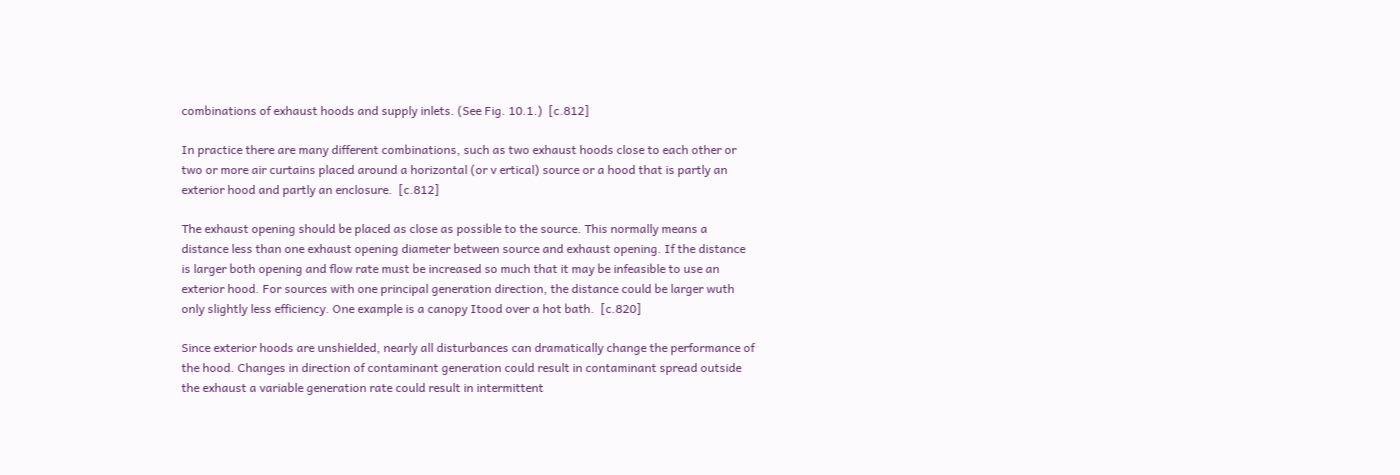combinations of exhaust hoods and supply inlets. (See Fig. 10.1.)  [c.812]

In practice there are many different combinations, such as two exhaust hoods close to each other or two or more air curtains placed around a horizontal (or v ertical) source or a hood that is partly an exterior hood and partly an enclosure.  [c.812]

The exhaust opening should be placed as close as possible to the source. This normally means a distance less than one exhaust opening diameter between source and exhaust opening. If the distance is larger both opening and flow rate must be increased so much that it may be infeasible to use an exterior hood. For sources with one principal generation direction, the distance could be larger wuth only slightly less efficiency. One example is a canopy Itood over a hot bath.  [c.820]

Since exterior hoods are unshielded, nearly all disturbances can dramatically change the performance of the hood. Changes in direction of contaminant generation could result in contaminant spread outside the exhaust a variable generation rate could result in intermittent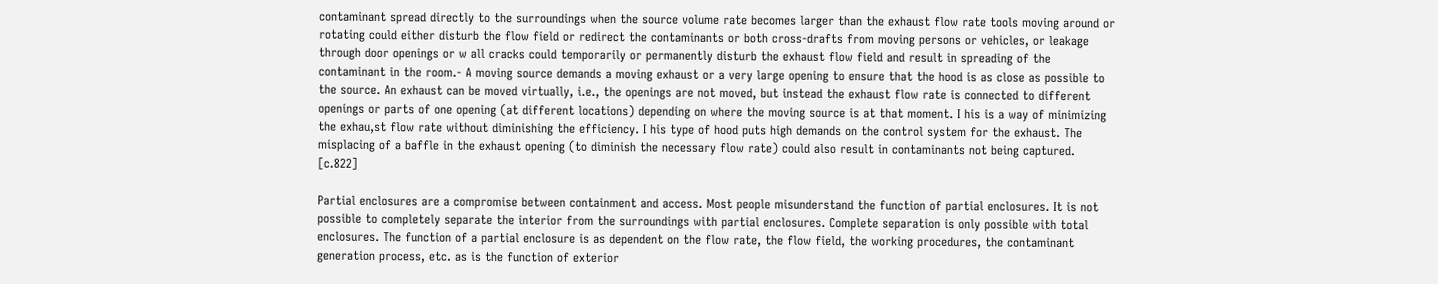contaminant spread directly to the surroundings when the source volume rate becomes larger than the exhaust flow rate tools moving around or rotating could either disturb the flow field or redirect the contaminants or both cross-drafts from moving persons or vehicles, or leakage through door openings or w all cracks could temporarily or permanently disturb the exhaust flow field and result in spreading of the contaminant in the room.- A moving source demands a moving exhaust or a very large opening to ensure that the hood is as close as possible to the source. An exhaust can be moved virtually, i.e., the openings are not moved, but instead the exhaust flow rate is connected to different openings or parts of one opening (at different locations) depending on where the moving source is at that moment. I his is a way of minimizing the exhau,st flow rate without diminishing the efficiency. I his type of hood puts high demands on the control system for the exhaust. The misplacing of a baffle in the exhaust opening (to diminish the necessary flow rate) could also result in contaminants not being captured.  [c.822]

Partial enclosures are a compromise between containment and access. Most people misunderstand the function of partial enclosures. It is not possible to completely separate the interior from the surroundings with partial enclosures. Complete separation is only possible with total enclosures. The function of a partial enclosure is as dependent on the flow rate, the flow field, the working procedures, the contaminant generation process, etc. as is the function of exterior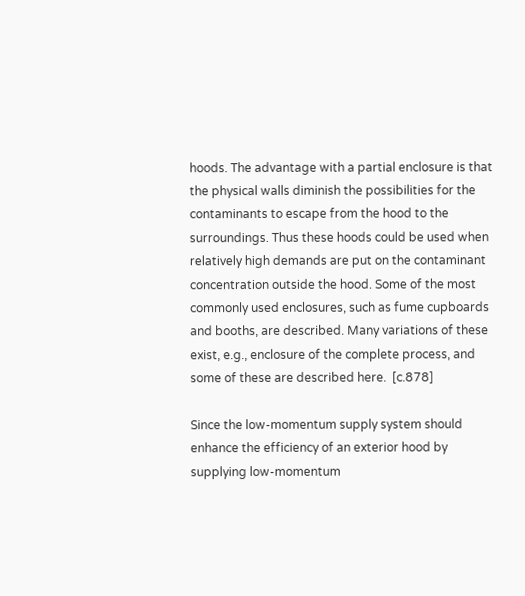hoods. The advantage with a partial enclosure is that the physical walls diminish the possibilities for the contaminants to escape from the hood to the surroundings. Thus these hoods could be used when relatively high demands are put on the contaminant concentration outside the hood. Some of the most commonly used enclosures, such as fume cupboards and booths, are described. Many variations of these exist, e.g., enclosure of the complete process, and some of these are described here.  [c.878]

Since the low-momentum supply system should enhance the efficiency of an exterior hood by supplying low-momentum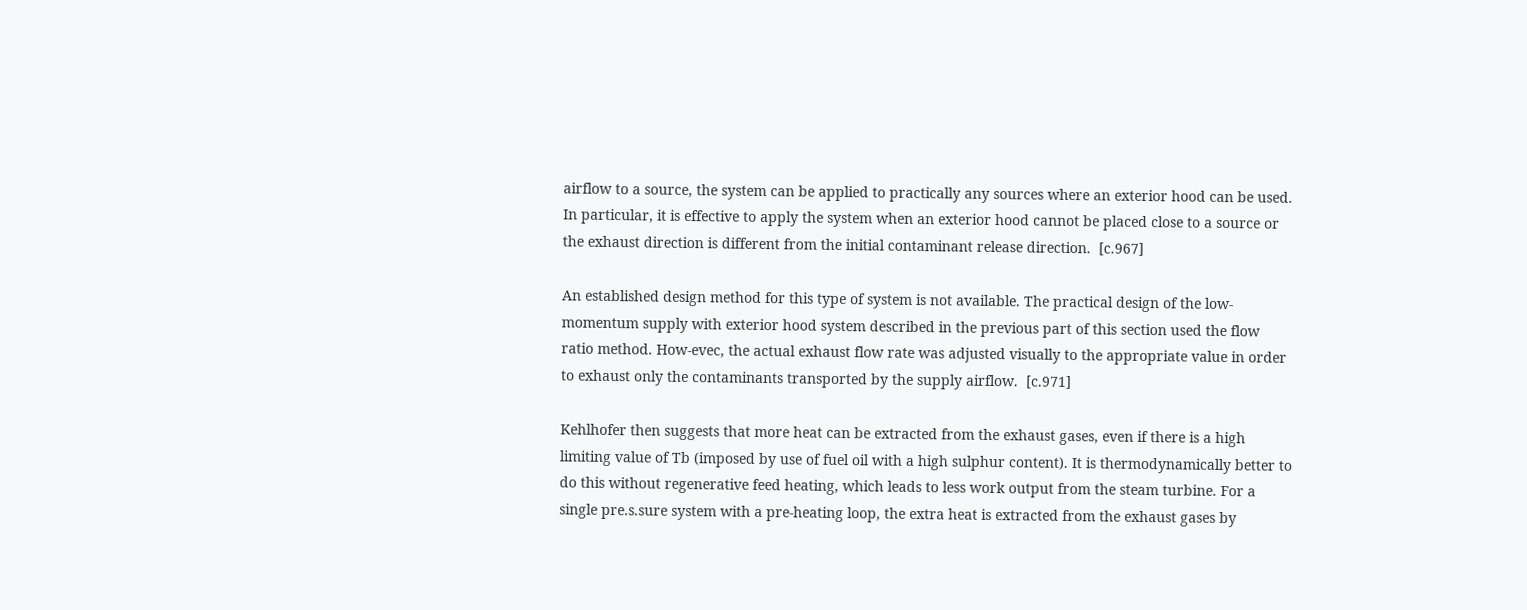airflow to a source, the system can be applied to practically any sources where an exterior hood can be used. In particular, it is effective to apply the system when an exterior hood cannot be placed close to a source or the exhaust direction is different from the initial contaminant release direction.  [c.967]

An established design method for this type of system is not available. The practical design of the low-momentum supply with exterior hood system described in the previous part of this section used the flow ratio method. How-evec, the actual exhaust flow rate was adjusted visually to the appropriate value in order to exhaust only the contaminants transported by the supply airflow.  [c.971]

Kehlhofer then suggests that more heat can be extracted from the exhaust gases, even if there is a high limiting value of Tb (imposed by use of fuel oil with a high sulphur content). It is thermodynamically better to do this without regenerative feed heating, which leads to less work output from the steam turbine. For a single pre.s.sure system with a pre-heating loop, the extra heat is extracted from the exhaust gases by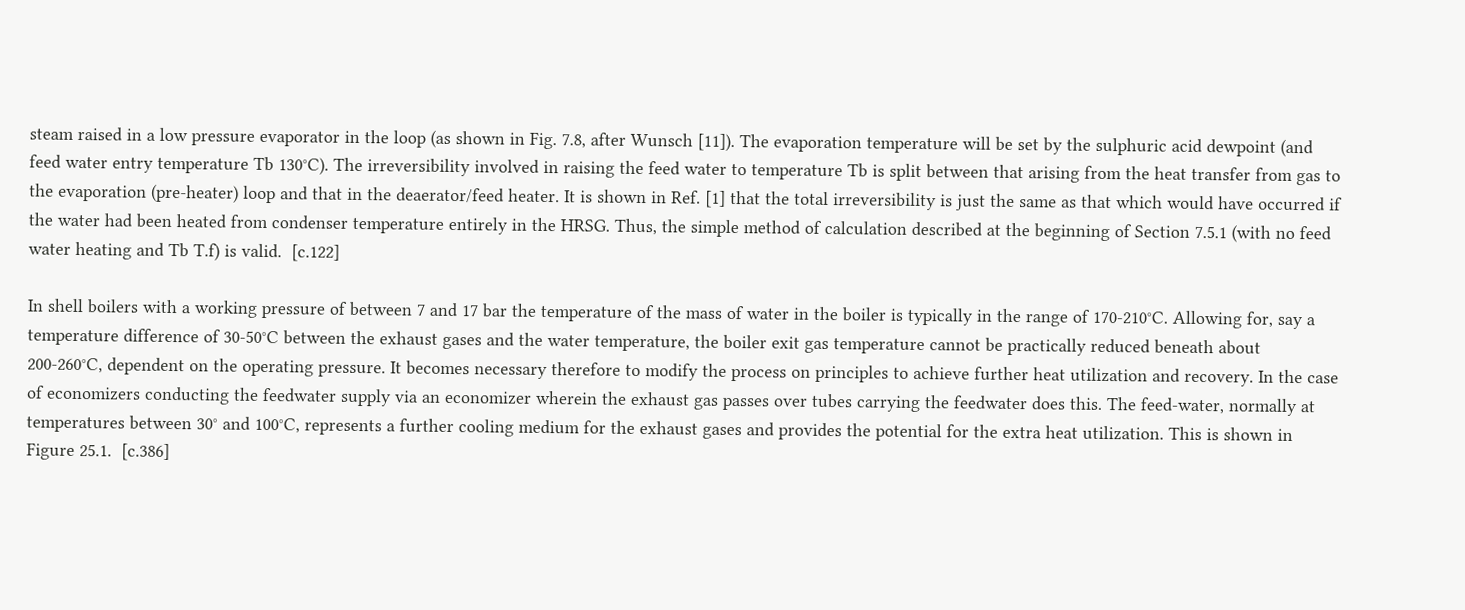steam raised in a low pressure evaporator in the loop (as shown in Fig. 7.8, after Wunsch [11]). The evaporation temperature will be set by the sulphuric acid dewpoint (and feed water entry temperature Tb 130°C). The irreversibility involved in raising the feed water to temperature Tb is split between that arising from the heat transfer from gas to the evaporation (pre-heater) loop and that in the deaerator/feed heater. It is shown in Ref. [1] that the total irreversibility is just the same as that which would have occurred if the water had been heated from condenser temperature entirely in the HRSG. Thus, the simple method of calculation described at the beginning of Section 7.5.1 (with no feed water heating and Tb T.f) is valid.  [c.122]

In shell boilers with a working pressure of between 7 and 17 bar the temperature of the mass of water in the boiler is typically in the range of 170-210°C. Allowing for, say a temperature difference of 30-50°C between the exhaust gases and the water temperature, the boiler exit gas temperature cannot be practically reduced beneath about 200-260°C, dependent on the operating pressure. It becomes necessary therefore to modify the process on principles to achieve further heat utilization and recovery. In the case of economizers conducting the feedwater supply via an economizer wherein the exhaust gas passes over tubes carrying the feedwater does this. The feed-water, normally at temperatures between 30° and 100°C, represents a further cooling medium for the exhaust gases and provides the potential for the extra heat utilization. This is shown in Figure 25.1.  [c.386]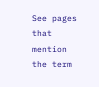See pages that mention the term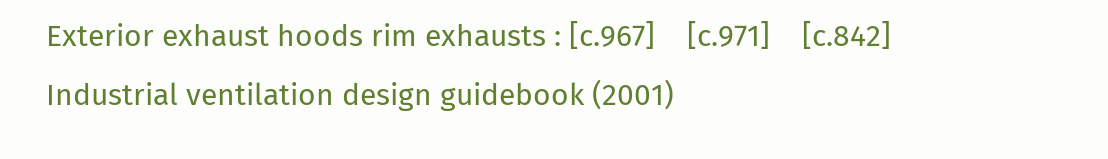Exterior exhaust hoods rim exhausts : [c.967]    [c.971]    [c.842]
Industrial ventilation design guidebook (2001)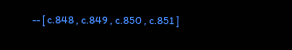-- [ c.848 , c.849 , c.850 , c.851 ]